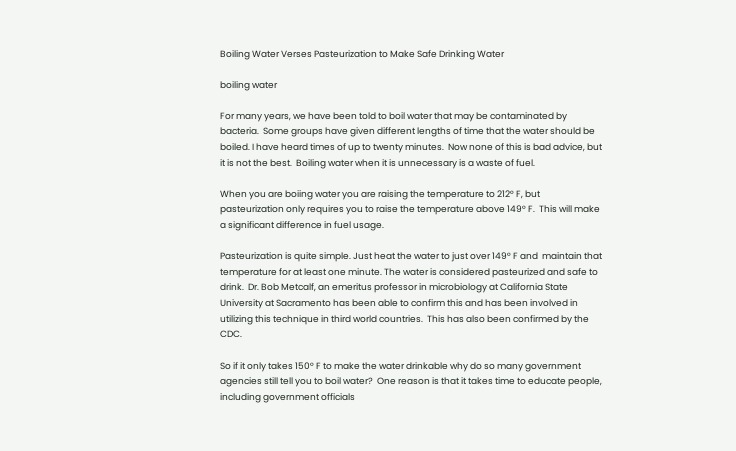Boiling Water Verses Pasteurization to Make Safe Drinking Water

boiling water

For many years, we have been told to boil water that may be contaminated by bacteria.  Some groups have given different lengths of time that the water should be boiled. I have heard times of up to twenty minutes.  Now none of this is bad advice, but it is not the best.  Boiling water when it is unnecessary is a waste of fuel.

When you are boiing water you are raising the temperature to 212° F, but pasteurization only requires you to raise the temperature above 149° F.  This will make a significant difference in fuel usage.

Pasteurization is quite simple. Just heat the water to just over 149° F and  maintain that temperature for at least one minute. The water is considered pasteurized and safe to drink.  Dr. Bob Metcalf, an emeritus professor in microbiology at California State University at Sacramento has been able to confirm this and has been involved in utilizing this technique in third world countries.  This has also been confirmed by the CDC.

So if it only takes 150° F to make the water drinkable why do so many government agencies still tell you to boil water?  One reason is that it takes time to educate people, including government officials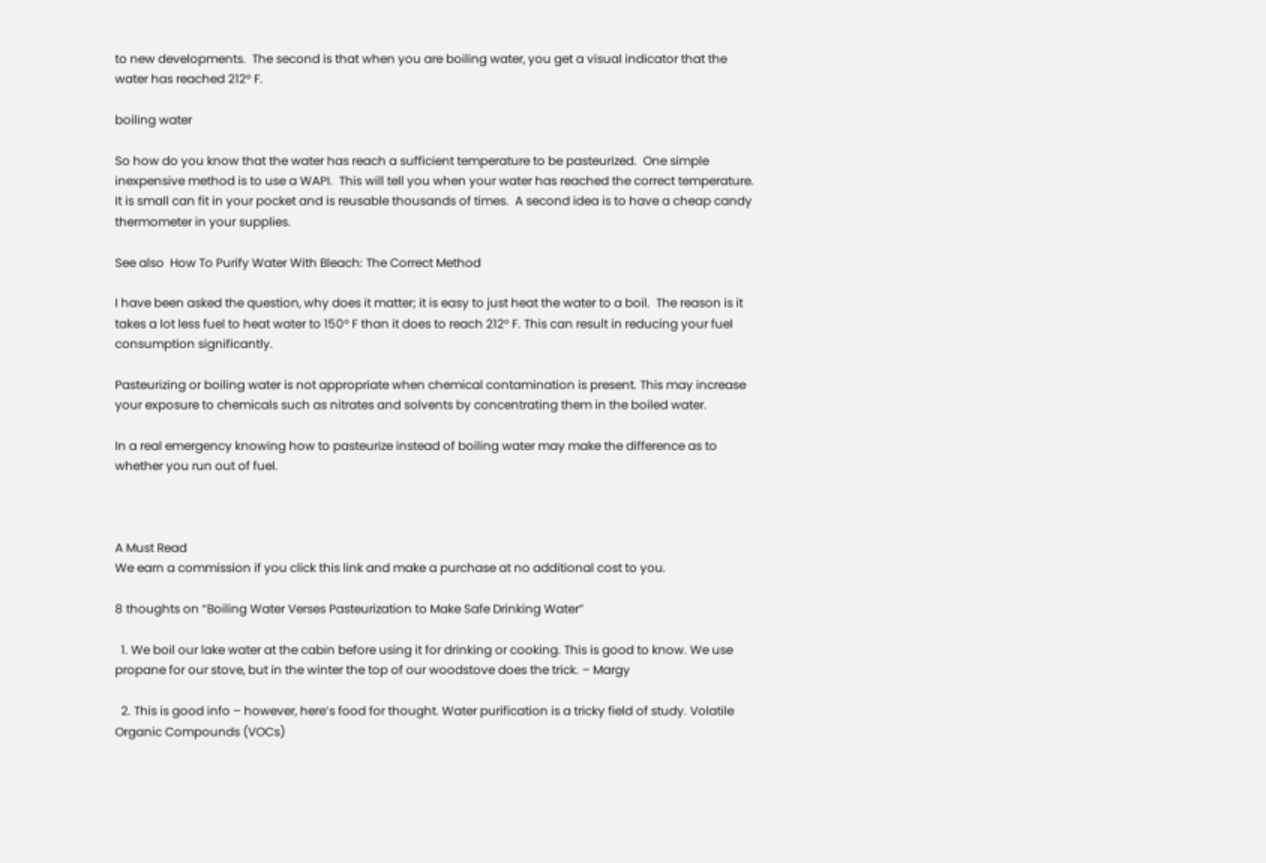to new developments.  The second is that when you are boiling water, you get a visual indicator that the water has reached 212° F.

boiling water

So how do you know that the water has reach a sufficient temperature to be pasteurized.  One simple inexpensive method is to use a WAPI.  This will tell you when your water has reached the correct temperature.  It is small can fit in your pocket and is reusable thousands of times.  A second idea is to have a cheap candy thermometer in your supplies.

See also  How To Purify Water With Bleach: The Correct Method

I have been asked the question, why does it matter; it is easy to just heat the water to a boil.  The reason is it takes a lot less fuel to heat water to 150° F than it does to reach 212° F. This can result in reducing your fuel consumption significantly.

Pasteurizing or boiling water is not appropriate when chemical contamination is present. This may increase your exposure to chemicals such as nitrates and solvents by concentrating them in the boiled water.

In a real emergency knowing how to pasteurize instead of boiling water may make the difference as to whether you run out of fuel.



A Must Read
We earn a commission if you click this link and make a purchase at no additional cost to you.

8 thoughts on “Boiling Water Verses Pasteurization to Make Safe Drinking Water”

  1. We boil our lake water at the cabin before using it for drinking or cooking. This is good to know. We use propane for our stove, but in the winter the top of our woodstove does the trick. – Margy

  2. This is good info – however, here’s food for thought. Water purification is a tricky field of study. Volatile Organic Compounds (VOCs)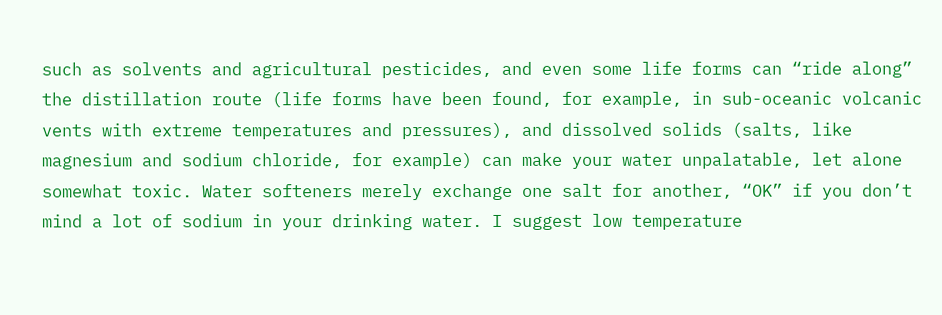such as solvents and agricultural pesticides, and even some life forms can “ride along” the distillation route (life forms have been found, for example, in sub-oceanic volcanic vents with extreme temperatures and pressures), and dissolved solids (salts, like magnesium and sodium chloride, for example) can make your water unpalatable, let alone somewhat toxic. Water softeners merely exchange one salt for another, “OK” if you don’t mind a lot of sodium in your drinking water. I suggest low temperature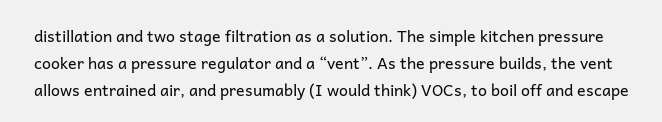distillation and two stage filtration as a solution. The simple kitchen pressure cooker has a pressure regulator and a “vent”. As the pressure builds, the vent allows entrained air, and presumably (I would think) VOCs, to boil off and escape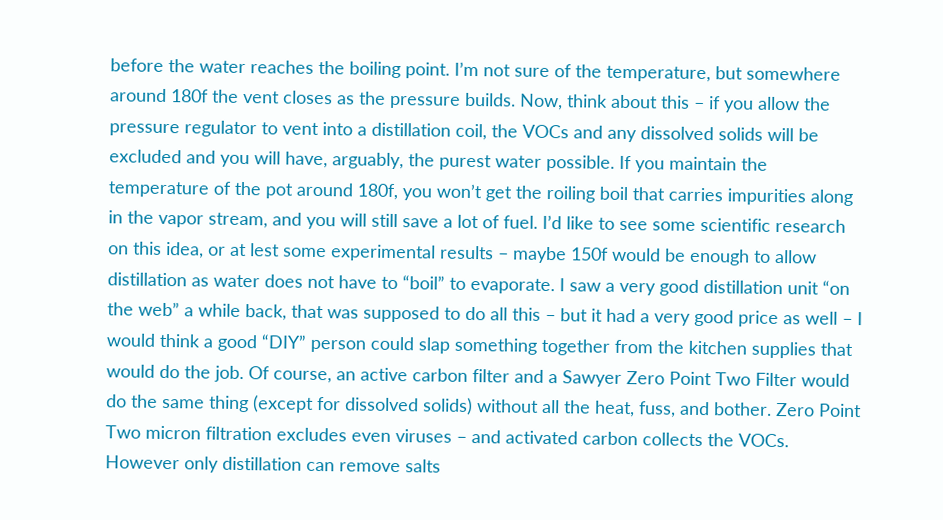before the water reaches the boiling point. I’m not sure of the temperature, but somewhere around 180f the vent closes as the pressure builds. Now, think about this – if you allow the pressure regulator to vent into a distillation coil, the VOCs and any dissolved solids will be excluded and you will have, arguably, the purest water possible. If you maintain the temperature of the pot around 180f, you won’t get the roiling boil that carries impurities along in the vapor stream, and you will still save a lot of fuel. I’d like to see some scientific research on this idea, or at lest some experimental results – maybe 150f would be enough to allow distillation as water does not have to “boil” to evaporate. I saw a very good distillation unit “on the web” a while back, that was supposed to do all this – but it had a very good price as well – I would think a good “DIY” person could slap something together from the kitchen supplies that would do the job. Of course, an active carbon filter and a Sawyer Zero Point Two Filter would do the same thing (except for dissolved solids) without all the heat, fuss, and bother. Zero Point Two micron filtration excludes even viruses – and activated carbon collects the VOCs. However only distillation can remove salts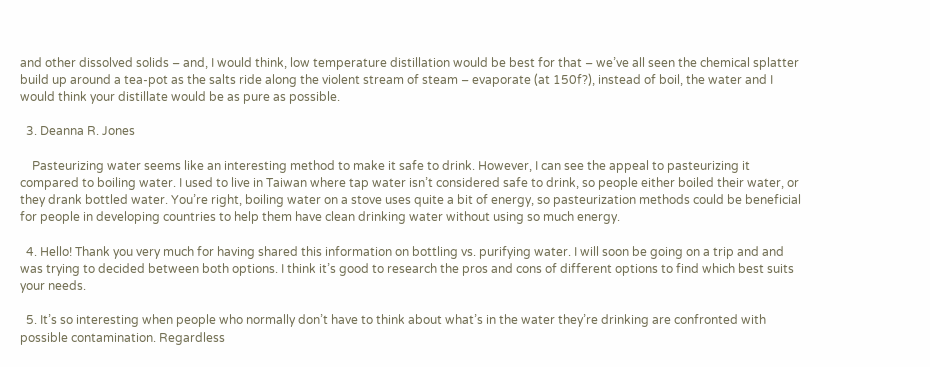and other dissolved solids – and, I would think, low temperature distillation would be best for that – we’ve all seen the chemical splatter build up around a tea-pot as the salts ride along the violent stream of steam – evaporate (at 150f?), instead of boil, the water and I would think your distillate would be as pure as possible.

  3. Deanna R. Jones

    Pasteurizing water seems like an interesting method to make it safe to drink. However, I can see the appeal to pasteurizing it compared to boiling water. I used to live in Taiwan where tap water isn’t considered safe to drink, so people either boiled their water, or they drank bottled water. You’re right, boiling water on a stove uses quite a bit of energy, so pasteurization methods could be beneficial for people in developing countries to help them have clean drinking water without using so much energy.

  4. Hello! Thank you very much for having shared this information on bottling vs. purifying water. I will soon be going on a trip and and was trying to decided between both options. I think it’s good to research the pros and cons of different options to find which best suits your needs.

  5. It’s so interesting when people who normally don’t have to think about what’s in the water they’re drinking are confronted with possible contamination. Regardless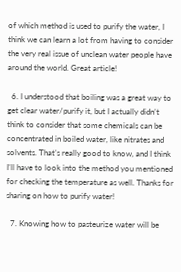of which method is used to purify the water, I think we can learn a lot from having to consider the very real issue of unclean water people have around the world. Great article!

  6. I understood that boiling was a great way to get clear water/purify it, but I actually didn’t think to consider that some chemicals can be concentrated in boiled water, like nitrates and solvents. That’s really good to know, and I think I’ll have to look into the method you mentioned for checking the temperature as well. Thanks for sharing on how to purify water!

  7. Knowing how to pasteurize water will be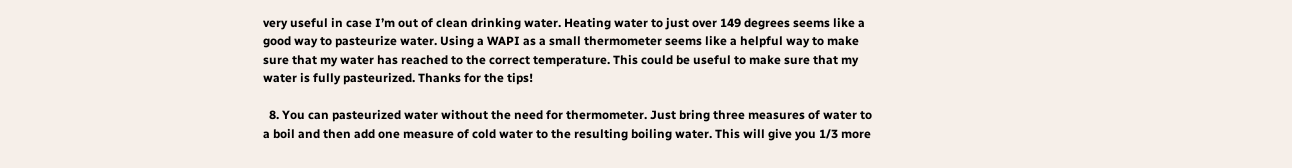very useful in case I’m out of clean drinking water. Heating water to just over 149 degrees seems like a good way to pasteurize water. Using a WAPI as a small thermometer seems like a helpful way to make sure that my water has reached to the correct temperature. This could be useful to make sure that my water is fully pasteurized. Thanks for the tips!

  8. You can pasteurized water without the need for thermometer. Just bring three measures of water to a boil and then add one measure of cold water to the resulting boiling water. This will give you 1/3 more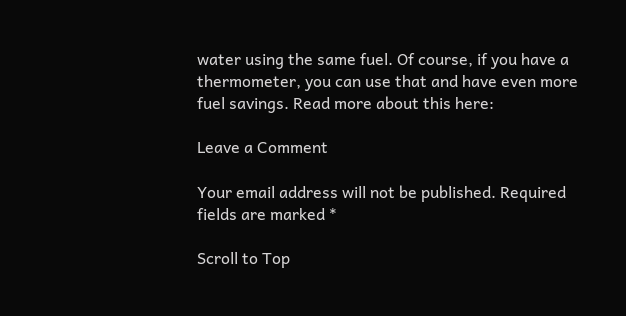water using the same fuel. Of course, if you have a thermometer, you can use that and have even more fuel savings. Read more about this here:

Leave a Comment

Your email address will not be published. Required fields are marked *

Scroll to Top